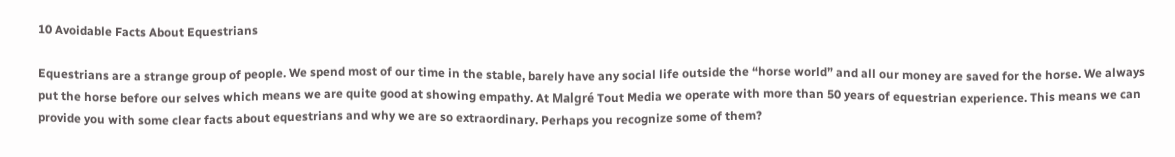10 Avoidable Facts About Equestrians

Equestrians are a strange group of people. We spend most of our time in the stable, barely have any social life outside the “horse world” and all our money are saved for the horse. We always put the horse before our selves which means we are quite good at showing empathy. At Malgré Tout Media we operate with more than 50 years of equestrian experience. This means we can provide you with some clear facts about equestrians and why we are so extraordinary. Perhaps you recognize some of them?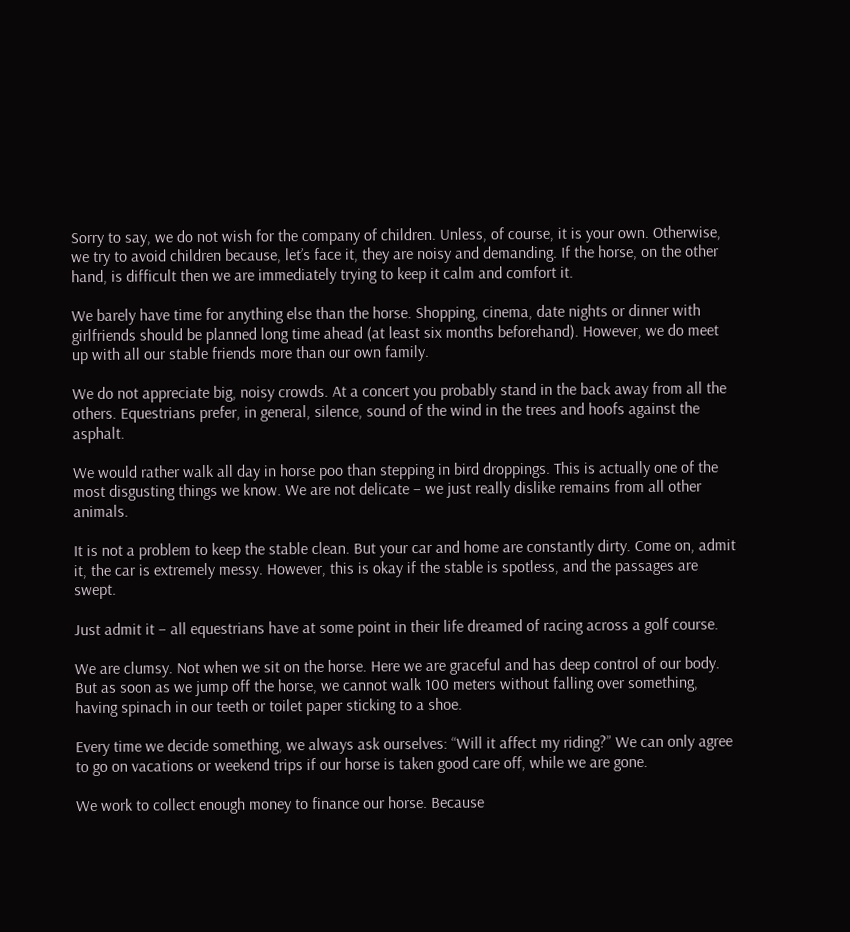Sorry to say, we do not wish for the company of children. Unless, of course, it is your own. Otherwise, we try to avoid children because, let’s face it, they are noisy and demanding. If the horse, on the other hand, is difficult then we are immediately trying to keep it calm and comfort it.

We barely have time for anything else than the horse. Shopping, cinema, date nights or dinner with girlfriends should be planned long time ahead (at least six months beforehand). However, we do meet up with all our stable friends more than our own family.

We do not appreciate big, noisy crowds. At a concert you probably stand in the back away from all the others. Equestrians prefer, in general, silence, sound of the wind in the trees and hoofs against the asphalt.

We would rather walk all day in horse poo than stepping in bird droppings. This is actually one of the most disgusting things we know. We are not delicate – we just really dislike remains from all other animals.

It is not a problem to keep the stable clean. But your car and home are constantly dirty. Come on, admit it, the car is extremely messy. However, this is okay if the stable is spotless, and the passages are swept.

Just admit it – all equestrians have at some point in their life dreamed of racing across a golf course.

We are clumsy. Not when we sit on the horse. Here we are graceful and has deep control of our body. But as soon as we jump off the horse, we cannot walk 100 meters without falling over something, having spinach in our teeth or toilet paper sticking to a shoe.

Every time we decide something, we always ask ourselves: “Will it affect my riding?” We can only agree to go on vacations or weekend trips if our horse is taken good care off, while we are gone.

We work to collect enough money to finance our horse. Because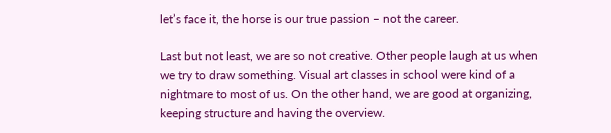let’s face it, the horse is our true passion – not the career.

Last but not least, we are so not creative. Other people laugh at us when we try to draw something. Visual art classes in school were kind of a nightmare to most of us. On the other hand, we are good at organizing, keeping structure and having the overview.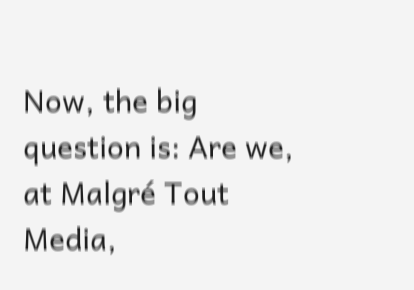Now, the big question is: Are we, at Malgré Tout Media,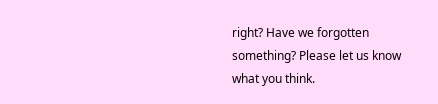right? Have we forgotten something? Please let us know what you think.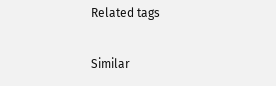Related tags

Similar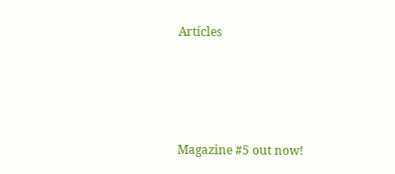Articles





Magazine #5 out now!